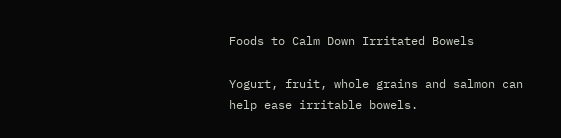Foods to Calm Down Irritated Bowels

Yogurt, fruit, whole grains and salmon can help ease irritable bowels.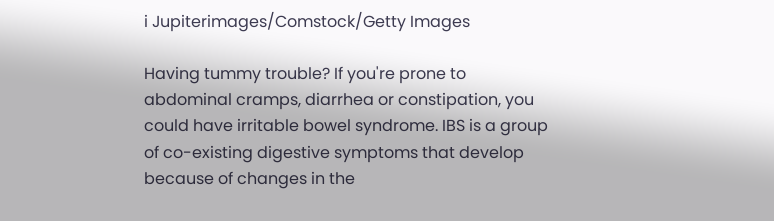i Jupiterimages/Comstock/Getty Images

Having tummy trouble? If you're prone to abdominal cramps, diarrhea or constipation, you could have irritable bowel syndrome. IBS is a group of co-existing digestive symptoms that develop because of changes in the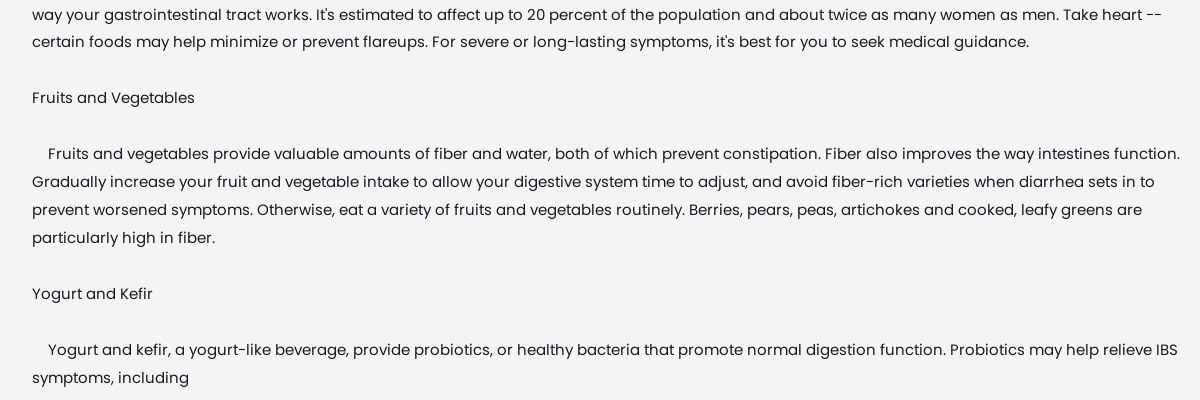way your gastrointestinal tract works. It's estimated to affect up to 20 percent of the population and about twice as many women as men. Take heart -- certain foods may help minimize or prevent flareups. For severe or long-lasting symptoms, it's best for you to seek medical guidance.

Fruits and Vegetables

    Fruits and vegetables provide valuable amounts of fiber and water, both of which prevent constipation. Fiber also improves the way intestines function. Gradually increase your fruit and vegetable intake to allow your digestive system time to adjust, and avoid fiber-rich varieties when diarrhea sets in to prevent worsened symptoms. Otherwise, eat a variety of fruits and vegetables routinely. Berries, pears, peas, artichokes and cooked, leafy greens are particularly high in fiber.

Yogurt and Kefir

    Yogurt and kefir, a yogurt-like beverage, provide probiotics, or healthy bacteria that promote normal digestion function. Probiotics may help relieve IBS symptoms, including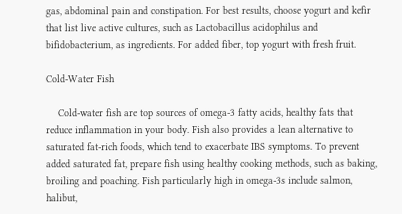gas, abdominal pain and constipation. For best results, choose yogurt and kefir that list live active cultures, such as Lactobacillus acidophilus and bifidobacterium, as ingredients. For added fiber, top yogurt with fresh fruit.

Cold-Water Fish

    Cold-water fish are top sources of omega-3 fatty acids, healthy fats that reduce inflammation in your body. Fish also provides a lean alternative to saturated fat-rich foods, which tend to exacerbate IBS symptoms. To prevent added saturated fat, prepare fish using healthy cooking methods, such as baking, broiling and poaching. Fish particularly high in omega-3s include salmon, halibut,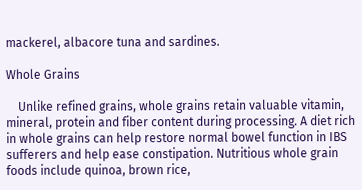mackerel, albacore tuna and sardines.

Whole Grains

    Unlike refined grains, whole grains retain valuable vitamin, mineral, protein and fiber content during processing. A diet rich in whole grains can help restore normal bowel function in IBS sufferers and help ease constipation. Nutritious whole grain foods include quinoa, brown rice,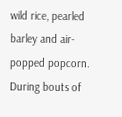wild rice, pearled barley and air-popped popcorn. During bouts of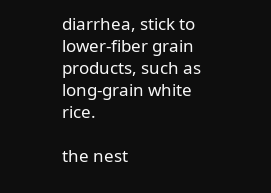diarrhea, stick to lower-fiber grain products, such as long-grain white rice.

the nest